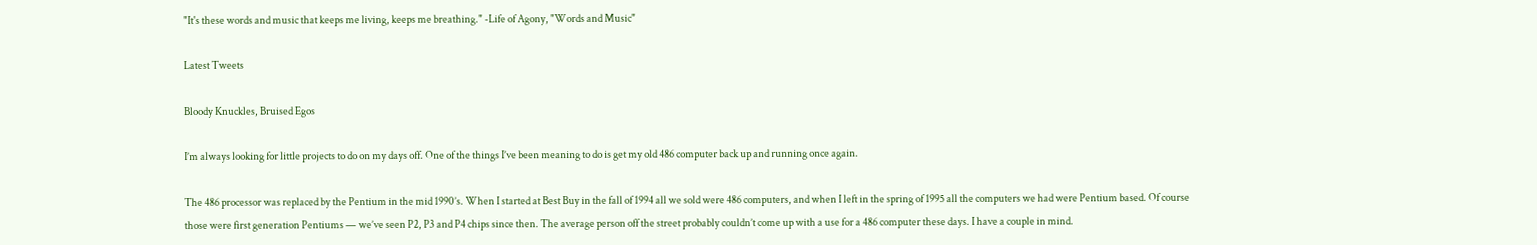"It's these words and music that keeps me living, keeps me breathing." -Life of Agony, "Words and Music"

Latest Tweets

Bloody Knuckles, Bruised Egos

I’m always looking for little projects to do on my days off. One of the things I’ve been meaning to do is get my old 486 computer back up and running once again.

The 486 processor was replaced by the Pentium in the mid 1990’s. When I started at Best Buy in the fall of 1994 all we sold were 486 computers, and when I left in the spring of 1995 all the computers we had were Pentium based. Of course those were first generation Pentiums — we’ve seen P2, P3 and P4 chips since then. The average person off the street probably couldn’t come up with a use for a 486 computer these days. I have a couple in mind.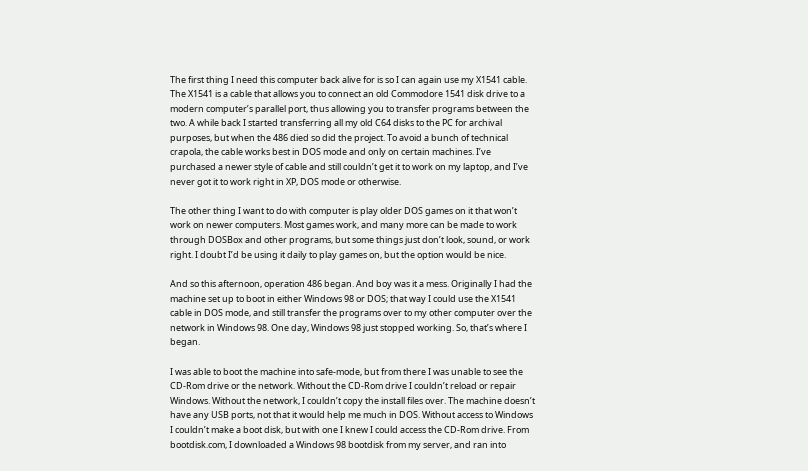The first thing I need this computer back alive for is so I can again use my X1541 cable. The X1541 is a cable that allows you to connect an old Commodore 1541 disk drive to a modern computer’s parallel port, thus allowing you to transfer programs between the two. A while back I started transferring all my old C64 disks to the PC for archival purposes, but when the 486 died so did the project. To avoid a bunch of technical crapola, the cable works best in DOS mode and only on certain machines. I’ve purchased a newer style of cable and still couldn’t get it to work on my laptop, and I’ve never got it to work right in XP, DOS mode or otherwise.

The other thing I want to do with computer is play older DOS games on it that won’t work on newer computers. Most games work, and many more can be made to work through DOSBox and other programs, but some things just don’t look, sound, or work right. I doubt I’d be using it daily to play games on, but the option would be nice.

And so this afternoon, operation 486 began. And boy was it a mess. Originally I had the machine set up to boot in either Windows 98 or DOS; that way I could use the X1541 cable in DOS mode, and still transfer the programs over to my other computer over the network in Windows 98. One day, Windows 98 just stopped working. So, that’s where I began.

I was able to boot the machine into safe-mode, but from there I was unable to see the CD-Rom drive or the network. Without the CD-Rom drive I couldn’t reload or repair Windows. Without the network, I couldn’t copy the install files over. The machine doesn’t have any USB ports, not that it would help me much in DOS. Without access to Windows I couldn’t make a boot disk, but with one I knew I could access the CD-Rom drive. From bootdisk.com, I downloaded a Windows 98 bootdisk from my server, and ran into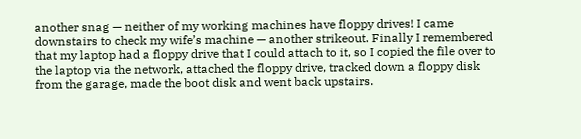another snag — neither of my working machines have floppy drives! I came downstairs to check my wife’s machine — another strikeout. Finally I remembered that my laptop had a floppy drive that I could attach to it, so I copied the file over to the laptop via the network, attached the floppy drive, tracked down a floppy disk from the garage, made the boot disk and went back upstairs.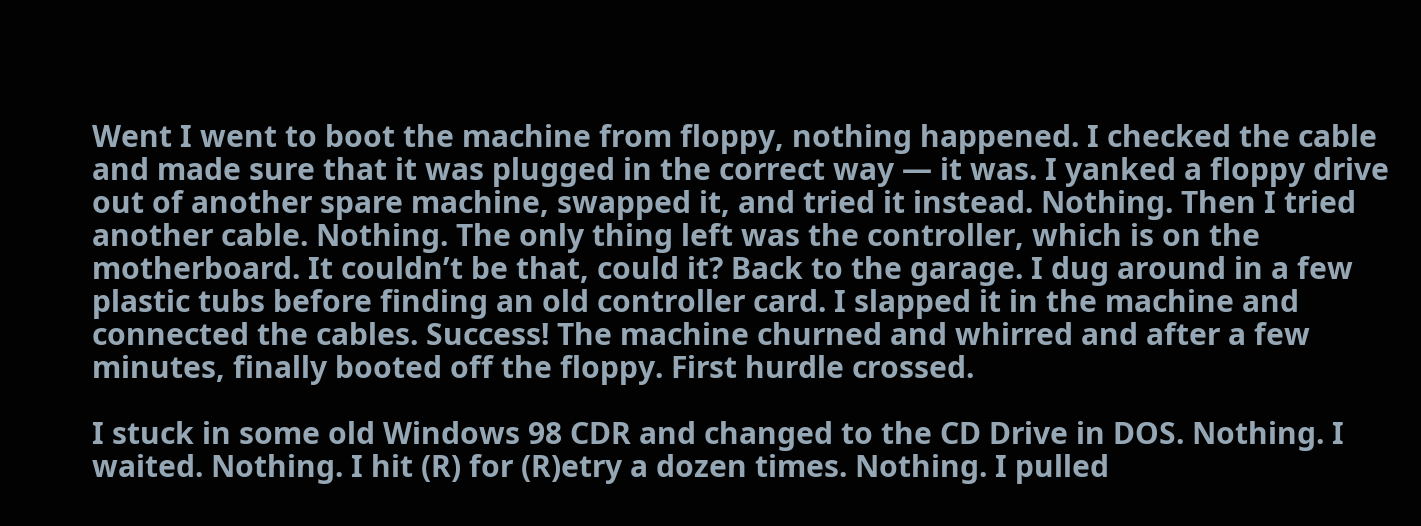Went I went to boot the machine from floppy, nothing happened. I checked the cable and made sure that it was plugged in the correct way — it was. I yanked a floppy drive out of another spare machine, swapped it, and tried it instead. Nothing. Then I tried another cable. Nothing. The only thing left was the controller, which is on the motherboard. It couldn’t be that, could it? Back to the garage. I dug around in a few plastic tubs before finding an old controller card. I slapped it in the machine and connected the cables. Success! The machine churned and whirred and after a few minutes, finally booted off the floppy. First hurdle crossed.

I stuck in some old Windows 98 CDR and changed to the CD Drive in DOS. Nothing. I waited. Nothing. I hit (R) for (R)etry a dozen times. Nothing. I pulled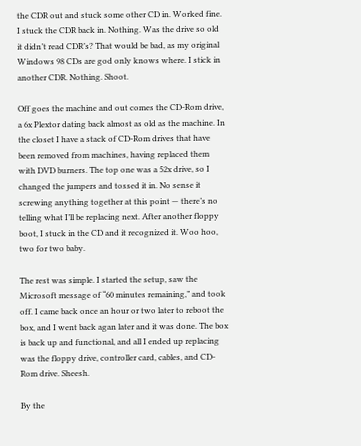the CDR out and stuck some other CD in. Worked fine. I stuck the CDR back in. Nothing. Was the drive so old it didn’t read CDR’s? That would be bad, as my original Windows 98 CDs are god only knows where. I stick in another CDR. Nothing. Shoot.

Off goes the machine and out comes the CD-Rom drive, a 6x Plextor dating back almost as old as the machine. In the closet I have a stack of CD-Rom drives that have been removed from machines, having replaced them with DVD burners. The top one was a 52x drive, so I changed the jumpers and tossed it in. No sense it screwing anything together at this point — there’s no telling what I’ll be replacing next. After another floppy boot, I stuck in the CD and it recognized it. Woo hoo, two for two baby.

The rest was simple. I started the setup, saw the Microsoft message of “60 minutes remaining,” and took off. I came back once an hour or two later to reboot the box, and I went back agan later and it was done. The box is back up and functional, and all I ended up replacing was the floppy drive, controller card, cables, and CD-Rom drive. Sheesh.

By the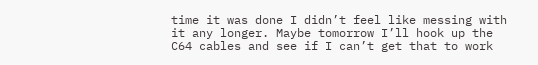time it was done I didn’t feel like messing with it any longer. Maybe tomorrow I’ll hook up the C64 cables and see if I can’t get that to work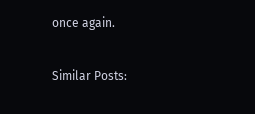once again.

Similar Posts: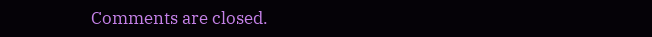Comments are closed.